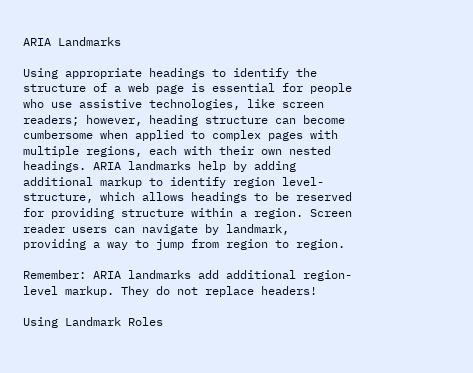ARIA Landmarks

Using appropriate headings to identify the structure of a web page is essential for people who use assistive technologies, like screen readers; however, heading structure can become cumbersome when applied to complex pages with multiple regions, each with their own nested headings. ARIA landmarks help by adding additional markup to identify region level-structure, which allows headings to be reserved for providing structure within a region. Screen reader users can navigate by landmark, providing a way to jump from region to region.

Remember: ARIA landmarks add additional region-level markup. They do not replace headers!

Using Landmark Roles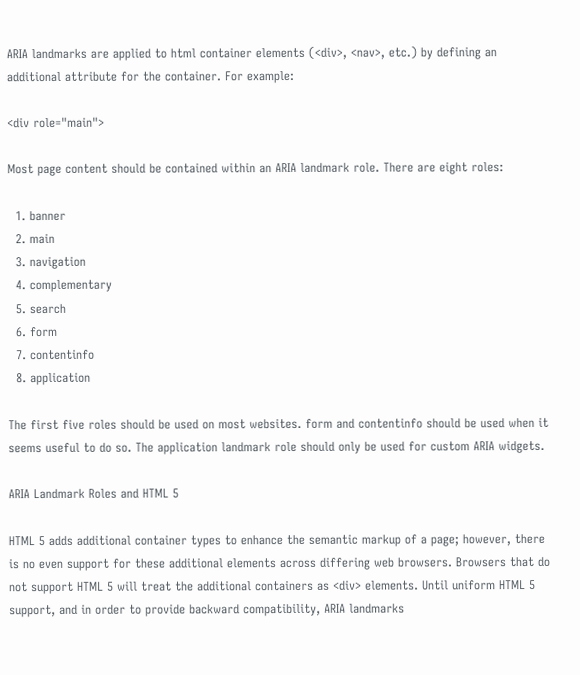ARIA landmarks are applied to html container elements (<div>, <nav>, etc.) by defining an additional attribute for the container. For example:

<div role="main">

Most page content should be contained within an ARIA landmark role. There are eight roles:

  1. banner
  2. main
  3. navigation
  4. complementary
  5. search
  6. form
  7. contentinfo
  8. application

The first five roles should be used on most websites. form and contentinfo should be used when it seems useful to do so. The application landmark role should only be used for custom ARIA widgets.

ARIA Landmark Roles and HTML 5

HTML 5 adds additional container types to enhance the semantic markup of a page; however, there is no even support for these additional elements across differing web browsers. Browsers that do not support HTML 5 will treat the additional containers as <div> elements. Until uniform HTML 5 support, and in order to provide backward compatibility, ARIA landmarks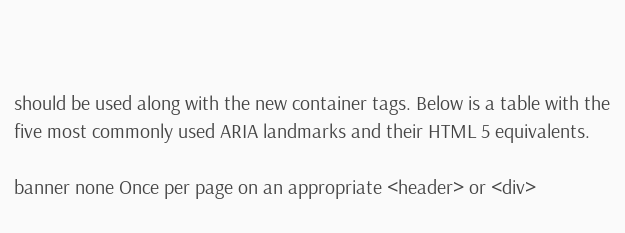should be used along with the new container tags. Below is a table with the five most commonly used ARIA landmarks and their HTML 5 equivalents.

banner none Once per page on an appropriate <header> or <div>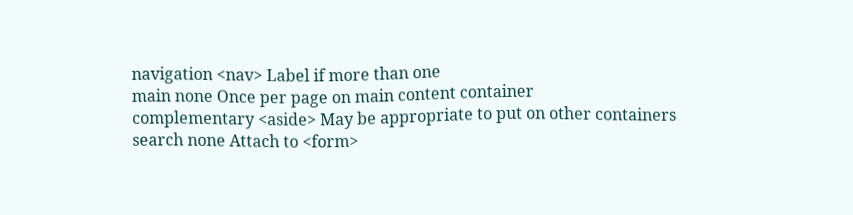navigation <nav> Label if more than one
main none Once per page on main content container
complementary <aside> May be appropriate to put on other containers
search none Attach to <form>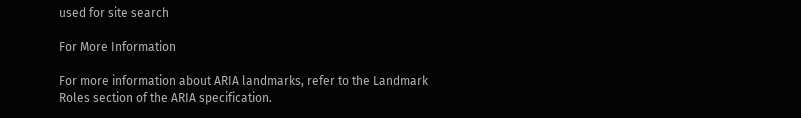used for site search

For More Information

For more information about ARIA landmarks, refer to the Landmark Roles section of the ARIA specification.